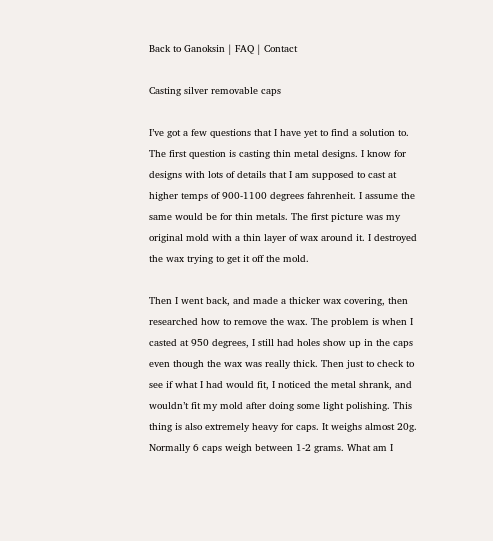Back to Ganoksin | FAQ | Contact

Casting silver removable caps

I’ve got a few questions that I have yet to find a solution to. The first question is casting thin metal designs. I know for designs with lots of details that I am supposed to cast at higher temps of 900-1100 degrees fahrenheit. I assume the same would be for thin metals. The first picture was my original mold with a thin layer of wax around it. I destroyed the wax trying to get it off the mold.

Then I went back, and made a thicker wax covering, then researched how to remove the wax. The problem is when I casted at 950 degrees, I still had holes show up in the caps even though the wax was really thick. Then just to check to see if what I had would fit, I noticed the metal shrank, and wouldn’t fit my mold after doing some light polishing. This thing is also extremely heavy for caps. It weighs almost 20g. Normally 6 caps weigh between 1-2 grams. What am I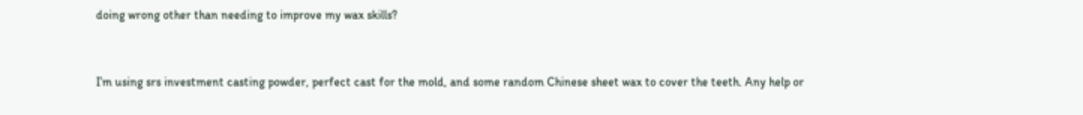doing wrong other than needing to improve my wax skills?


I’m using srs investment casting powder, perfect cast for the mold, and some random Chinese sheet wax to cover the teeth. Any help or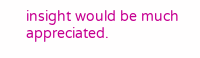insight would be much appreciated.